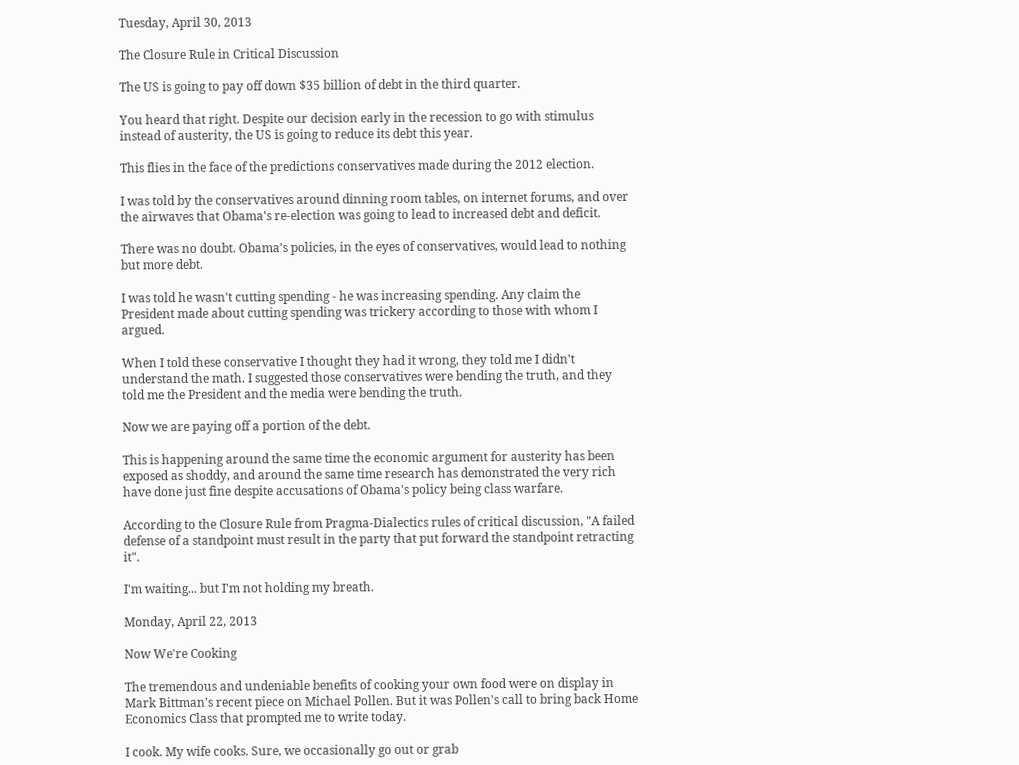Tuesday, April 30, 2013

The Closure Rule in Critical Discussion

The US is going to pay off down $35 billion of debt in the third quarter.

You heard that right. Despite our decision early in the recession to go with stimulus instead of austerity, the US is going to reduce its debt this year.

This flies in the face of the predictions conservatives made during the 2012 election.

I was told by the conservatives around dinning room tables, on internet forums, and over the airwaves that Obama's re-election was going to lead to increased debt and deficit.

There was no doubt. Obama's policies, in the eyes of conservatives, would lead to nothing but more debt.

I was told he wasn't cutting spending - he was increasing spending. Any claim the President made about cutting spending was trickery according to those with whom I argued.

When I told these conservative I thought they had it wrong, they told me I didn't understand the math. I suggested those conservatives were bending the truth, and they told me the President and the media were bending the truth.

Now we are paying off a portion of the debt.

This is happening around the same time the economic argument for austerity has been exposed as shoddy, and around the same time research has demonstrated the very rich have done just fine despite accusations of Obama's policy being class warfare.

According to the Closure Rule from Pragma-Dialectics rules of critical discussion, "A failed defense of a standpoint must result in the party that put forward the standpoint retracting it".

I'm waiting... but I'm not holding my breath.

Monday, April 22, 2013

Now We're Cooking

The tremendous and undeniable benefits of cooking your own food were on display in Mark Bittman's recent piece on Michael Pollen. But it was Pollen's call to bring back Home Economics Class that prompted me to write today.

I cook. My wife cooks. Sure, we occasionally go out or grab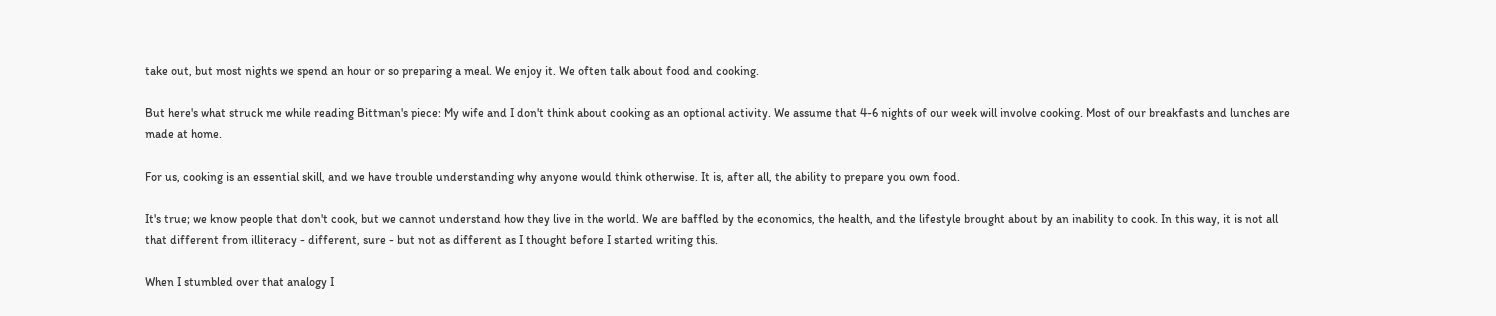take out, but most nights we spend an hour or so preparing a meal. We enjoy it. We often talk about food and cooking.

But here's what struck me while reading Bittman's piece: My wife and I don't think about cooking as an optional activity. We assume that 4-6 nights of our week will involve cooking. Most of our breakfasts and lunches are made at home.

For us, cooking is an essential skill, and we have trouble understanding why anyone would think otherwise. It is, after all, the ability to prepare you own food.

It's true; we know people that don't cook, but we cannot understand how they live in the world. We are baffled by the economics, the health, and the lifestyle brought about by an inability to cook. In this way, it is not all that different from illiteracy - different, sure - but not as different as I thought before I started writing this.

When I stumbled over that analogy I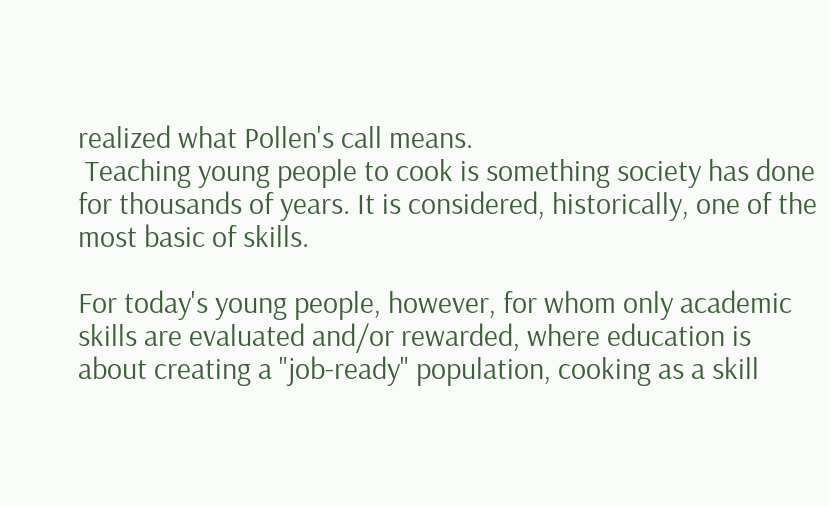realized what Pollen's call means.
 Teaching young people to cook is something society has done for thousands of years. It is considered, historically, one of the most basic of skills.

For today's young people, however, for whom only academic skills are evaluated and/or rewarded, where education is about creating a "job-ready" population, cooking as a skill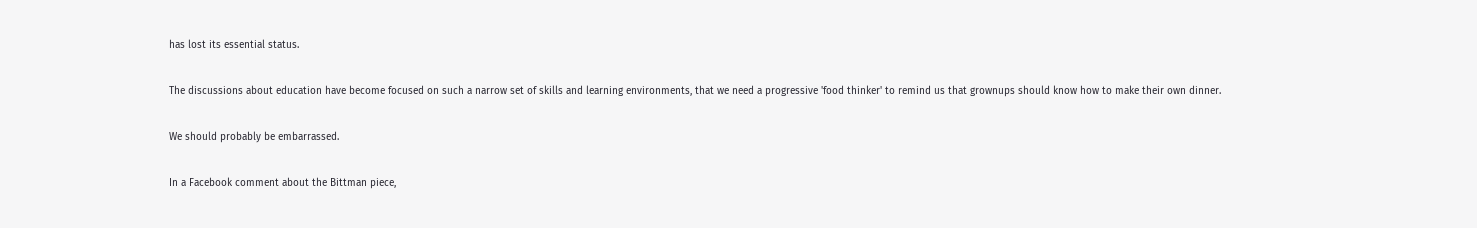has lost its essential status.

The discussions about education have become focused on such a narrow set of skills and learning environments, that we need a progressive 'food thinker' to remind us that grownups should know how to make their own dinner.

We should probably be embarrassed.

In a Facebook comment about the Bittman piece,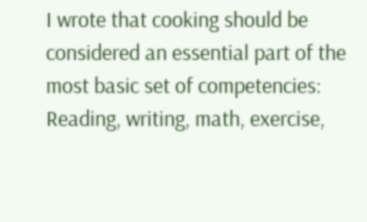I wrote that cooking should be considered an essential part of the most basic set of competencies: Reading, writing, math, exercise,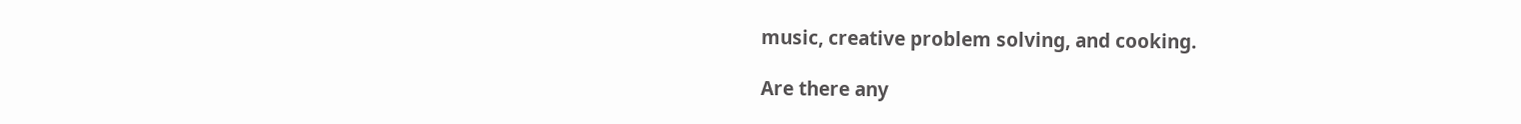music, creative problem solving, and cooking.

Are there any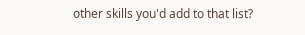other skills you'd add to that list?